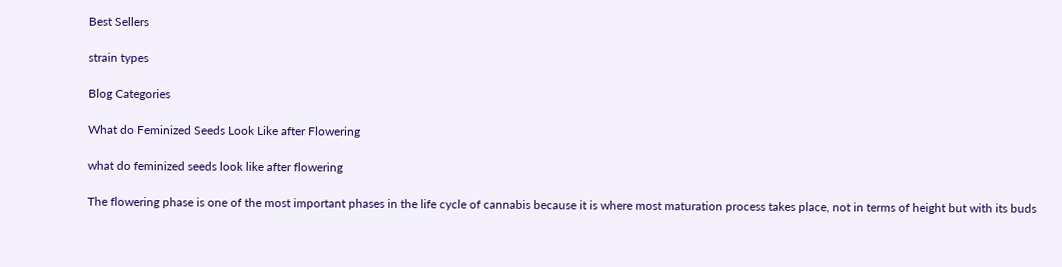Best Sellers

strain types

Blog Categories

What do Feminized Seeds Look Like after Flowering

what do feminized seeds look like after flowering

The flowering phase is one of the most important phases in the life cycle of cannabis because it is where most maturation process takes place, not in terms of height but with its buds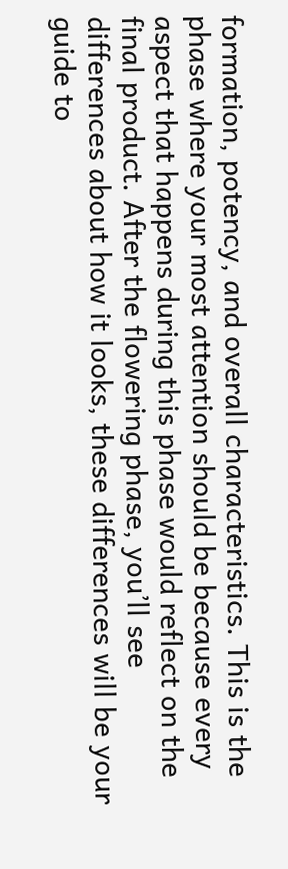formation, potency, and overall characteristics. This is the phase where your most attention should be because every aspect that happens during this phase would reflect on the final product. After the flowering phase, you’ll see differences about how it looks, these differences will be your guide to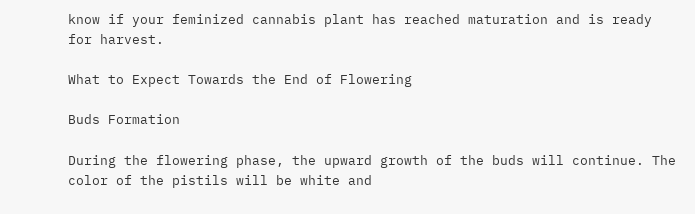know if your feminized cannabis plant has reached maturation and is ready for harvest.

What to Expect Towards the End of Flowering

Buds Formation

During the flowering phase, the upward growth of the buds will continue. The color of the pistils will be white and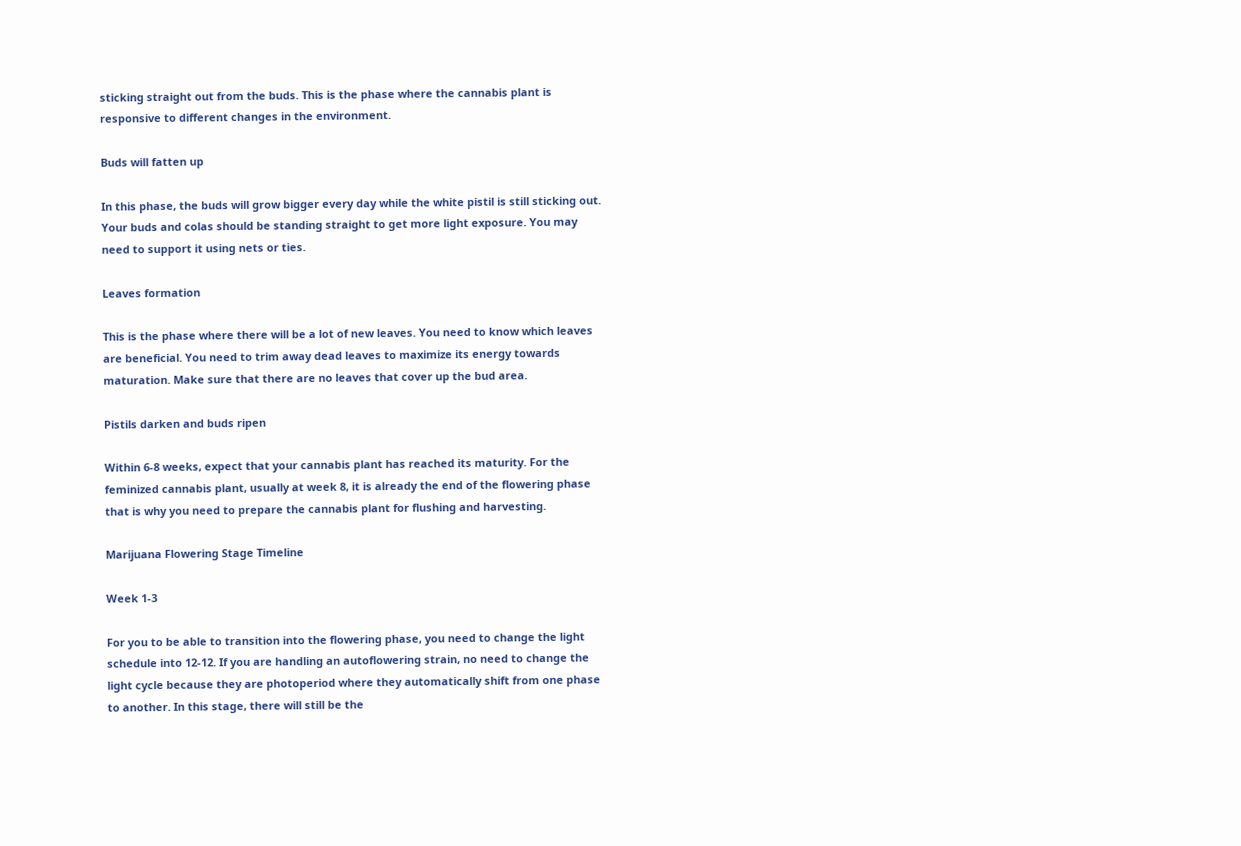sticking straight out from the buds. This is the phase where the cannabis plant is responsive to different changes in the environment.

Buds will fatten up

In this phase, the buds will grow bigger every day while the white pistil is still sticking out. Your buds and colas should be standing straight to get more light exposure. You may need to support it using nets or ties.

Leaves formation

This is the phase where there will be a lot of new leaves. You need to know which leaves are beneficial. You need to trim away dead leaves to maximize its energy towards maturation. Make sure that there are no leaves that cover up the bud area.

Pistils darken and buds ripen

Within 6-8 weeks, expect that your cannabis plant has reached its maturity. For the feminized cannabis plant, usually at week 8, it is already the end of the flowering phase that is why you need to prepare the cannabis plant for flushing and harvesting.

Marijuana Flowering Stage Timeline

Week 1-3

For you to be able to transition into the flowering phase, you need to change the light schedule into 12-12. If you are handling an autoflowering strain, no need to change the light cycle because they are photoperiod where they automatically shift from one phase to another. In this stage, there will still be the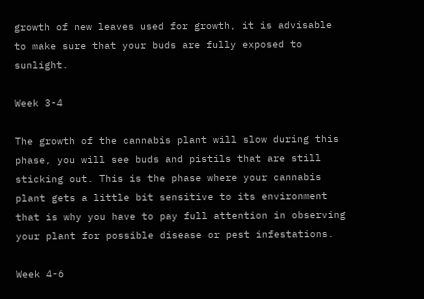growth of new leaves used for growth, it is advisable to make sure that your buds are fully exposed to sunlight.

Week 3-4

The growth of the cannabis plant will slow during this phase, you will see buds and pistils that are still sticking out. This is the phase where your cannabis plant gets a little bit sensitive to its environment that is why you have to pay full attention in observing your plant for possible disease or pest infestations.

Week 4-6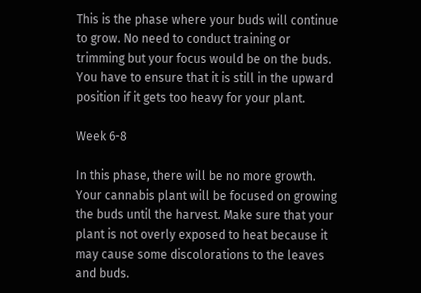This is the phase where your buds will continue to grow. No need to conduct training or trimming but your focus would be on the buds. You have to ensure that it is still in the upward position if it gets too heavy for your plant.

Week 6-8

In this phase, there will be no more growth. Your cannabis plant will be focused on growing the buds until the harvest. Make sure that your plant is not overly exposed to heat because it may cause some discolorations to the leaves and buds.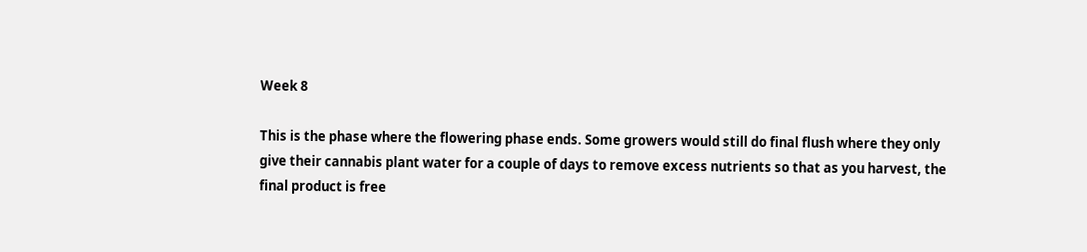Week 8

This is the phase where the flowering phase ends. Some growers would still do final flush where they only give their cannabis plant water for a couple of days to remove excess nutrients so that as you harvest, the final product is free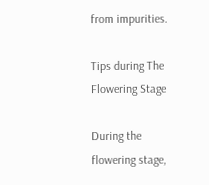from impurities.

Tips during The Flowering Stage

During the flowering stage,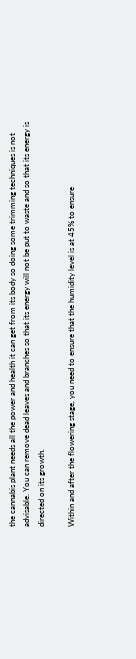the cannabis plant needs all the power and health it can get from its body so doing some trimming techniques is not advisable. You can remove dead leaves and branches so that its energy will not be put to waste and so that its energy is directed on its growth.

Within and after the flowering stage, you need to ensure that the humidity level is at 45% to ensure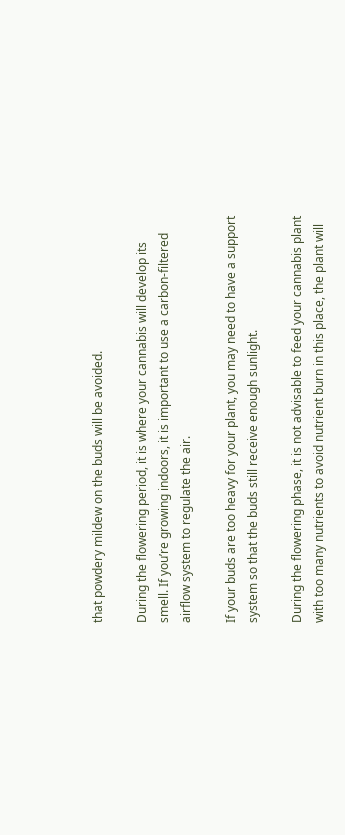that powdery mildew on the buds will be avoided.

During the flowering period, it is where your cannabis will develop its smell. If you’re growing indoors, it is important to use a carbon-filtered airflow system to regulate the air.

If your buds are too heavy for your plant, you may need to have a support system so that the buds still receive enough sunlight.

During the flowering phase, it is not advisable to feed your cannabis plant with too many nutrients to avoid nutrient burn in this place, the plant will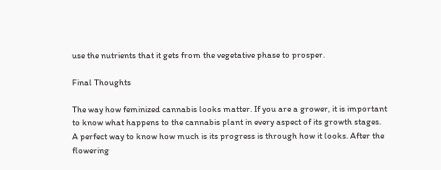use the nutrients that it gets from the vegetative phase to prosper.

Final Thoughts

The way how feminized cannabis looks matter. If you are a grower, it is important to know what happens to the cannabis plant in every aspect of its growth stages. A perfect way to know how much is its progress is through how it looks. After the flowering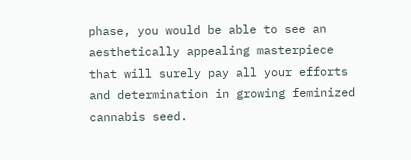phase, you would be able to see an aesthetically appealing masterpiece that will surely pay all your efforts and determination in growing feminized cannabis seed.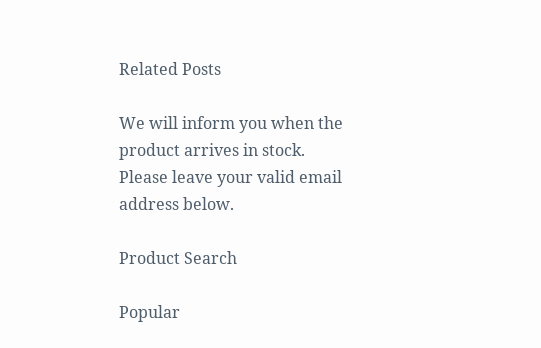Related Posts

We will inform you when the product arrives in stock. Please leave your valid email address below.

Product Search

Popular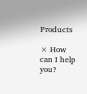Products

× How can I help you?